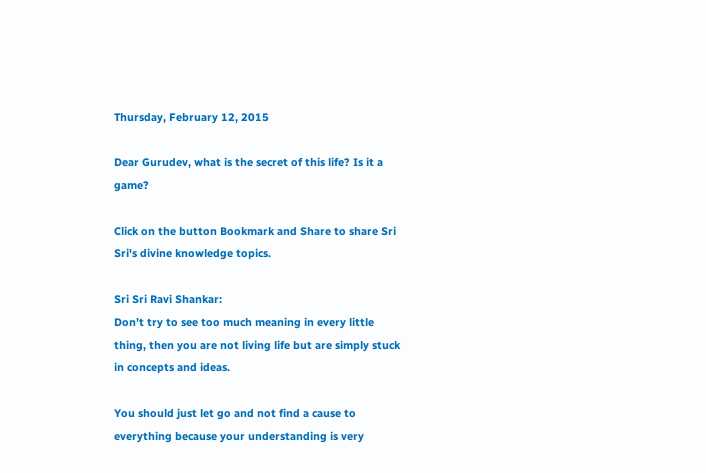Thursday, February 12, 2015

Dear Gurudev, what is the secret of this life? Is it a game?

Click on the button Bookmark and Share to share Sri Sri's divine knowledge topics.

Sri Sri Ravi Shankar:
Don’t try to see too much meaning in every little thing, then you are not living life but are simply stuck in concepts and ideas.

You should just let go and not find a cause to everything because your understanding is very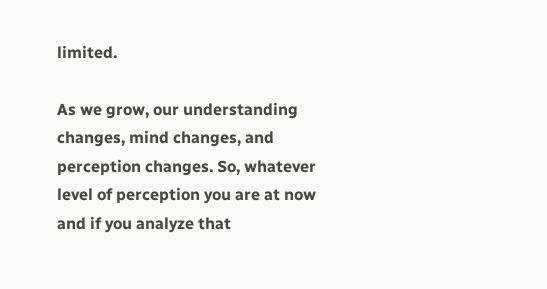limited.

As we grow, our understanding changes, mind changes, and perception changes. So, whatever level of perception you are at now and if you analyze that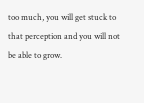too much, you will get stuck to that perception and you will not be able to grow.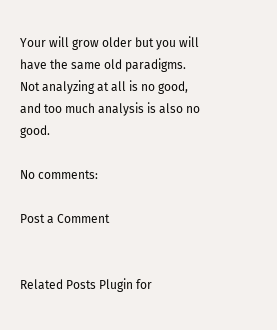Your will grow older but you will have the same old paradigms.
Not analyzing at all is no good, and too much analysis is also no good.

No comments:

Post a Comment


Related Posts Plugin for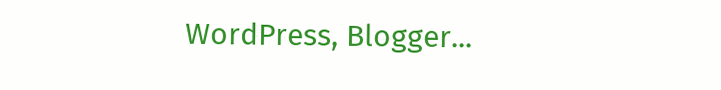WordPress, Blogger...